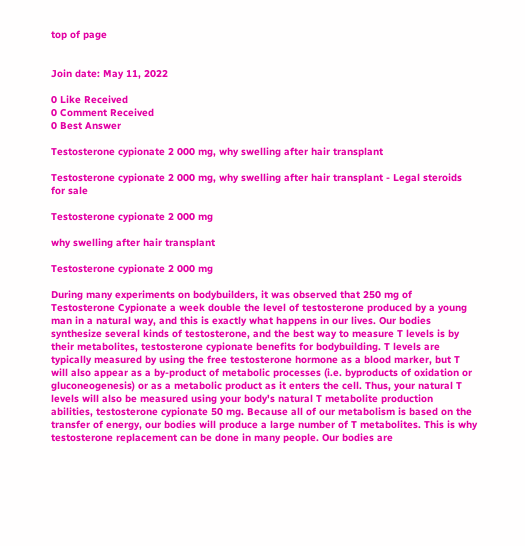top of page


Join date: May 11, 2022

0 Like Received
0 Comment Received
0 Best Answer

Testosterone cypionate 2 000 mg, why swelling after hair transplant

Testosterone cypionate 2 000 mg, why swelling after hair transplant - Legal steroids for sale

Testosterone cypionate 2 000 mg

why swelling after hair transplant

Testosterone cypionate 2 000 mg

During many experiments on bodybuilders, it was observed that 250 mg of Testosterone Cypionate a week double the level of testosterone produced by a young man in a natural way, and this is exactly what happens in our lives. Our bodies synthesize several kinds of testosterone, and the best way to measure T levels is by their metabolites, testosterone cypionate benefits for bodybuilding. T levels are typically measured by using the free testosterone hormone as a blood marker, but T will also appear as a by-product of metabolic processes (i.e. byproducts of oxidation or gluconeogenesis) or as a metabolic product as it enters the cell. Thus, your natural T levels will also be measured using your body's natural T metabolite production abilities, testosterone cypionate 50 mg. Because all of our metabolism is based on the transfer of energy, our bodies will produce a large number of T metabolites. This is why testosterone replacement can be done in many people. Our bodies are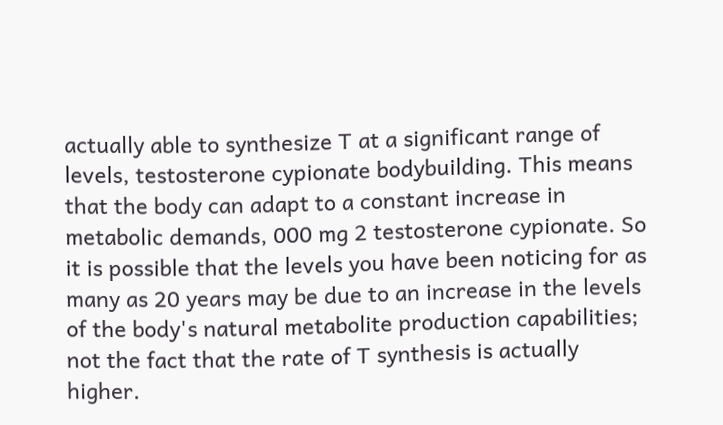actually able to synthesize T at a significant range of levels, testosterone cypionate bodybuilding. This means that the body can adapt to a constant increase in metabolic demands, 000 mg 2 testosterone cypionate. So it is possible that the levels you have been noticing for as many as 20 years may be due to an increase in the levels of the body's natural metabolite production capabilities; not the fact that the rate of T synthesis is actually higher.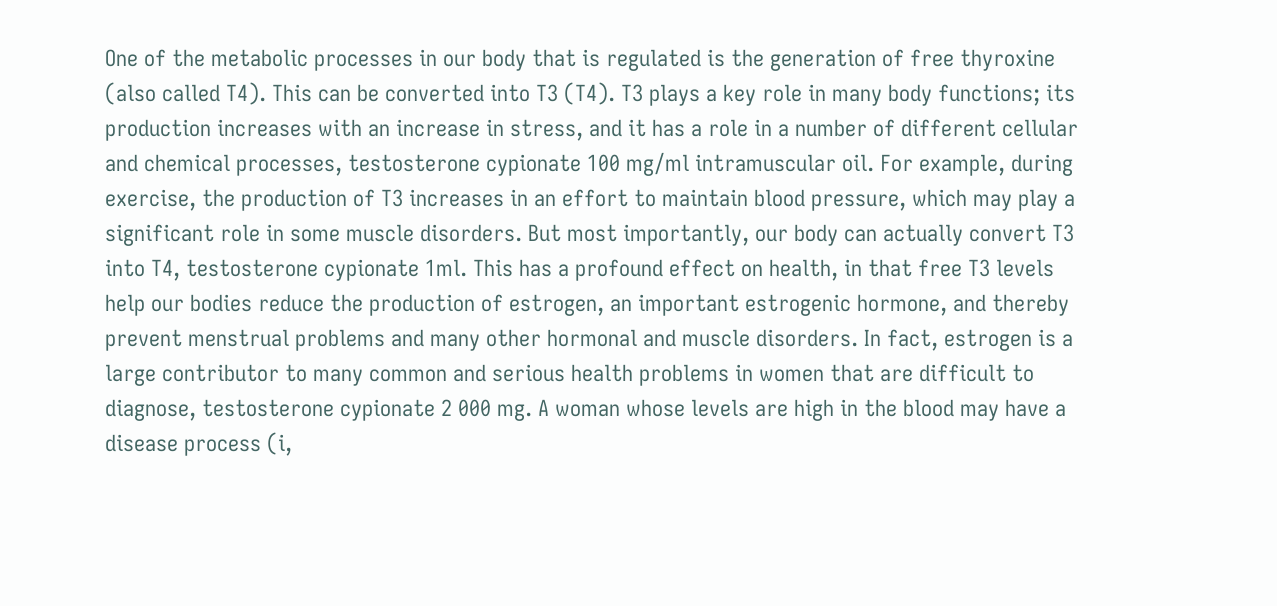One of the metabolic processes in our body that is regulated is the generation of free thyroxine (also called T4). This can be converted into T3 (T4). T3 plays a key role in many body functions; its production increases with an increase in stress, and it has a role in a number of different cellular and chemical processes, testosterone cypionate 100 mg/ml intramuscular oil. For example, during exercise, the production of T3 increases in an effort to maintain blood pressure, which may play a significant role in some muscle disorders. But most importantly, our body can actually convert T3 into T4, testosterone cypionate 1ml. This has a profound effect on health, in that free T3 levels help our bodies reduce the production of estrogen, an important estrogenic hormone, and thereby prevent menstrual problems and many other hormonal and muscle disorders. In fact, estrogen is a large contributor to many common and serious health problems in women that are difficult to diagnose, testosterone cypionate 2 000 mg. A woman whose levels are high in the blood may have a disease process (i,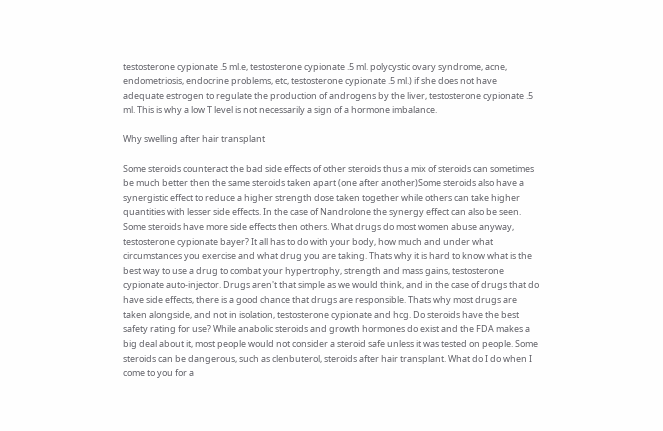testosterone cypionate .5 ml.e, testosterone cypionate .5 ml. polycystic ovary syndrome, acne, endometriosis, endocrine problems, etc, testosterone cypionate .5 ml.) if she does not have adequate estrogen to regulate the production of androgens by the liver, testosterone cypionate .5 ml. This is why a low T level is not necessarily a sign of a hormone imbalance.

Why swelling after hair transplant

Some steroids counteract the bad side effects of other steroids thus a mix of steroids can sometimes be much better then the same steroids taken apart (one after another)Some steroids also have a synergistic effect to reduce a higher strength dose taken together while others can take higher quantities with lesser side effects. In the case of Nandrolone the synergy effect can also be seen. Some steroids have more side effects then others. What drugs do most women abuse anyway, testosterone cypionate bayer? It all has to do with your body, how much and under what circumstances you exercise and what drug you are taking. Thats why it is hard to know what is the best way to use a drug to combat your hypertrophy, strength and mass gains, testosterone cypionate auto-injector. Drugs aren't that simple as we would think, and in the case of drugs that do have side effects, there is a good chance that drugs are responsible. Thats why most drugs are taken alongside, and not in isolation, testosterone cypionate and hcg. Do steroids have the best safety rating for use? While anabolic steroids and growth hormones do exist and the FDA makes a big deal about it, most people would not consider a steroid safe unless it was tested on people. Some steroids can be dangerous, such as clenbuterol, steroids after hair transplant. What do I do when I come to you for a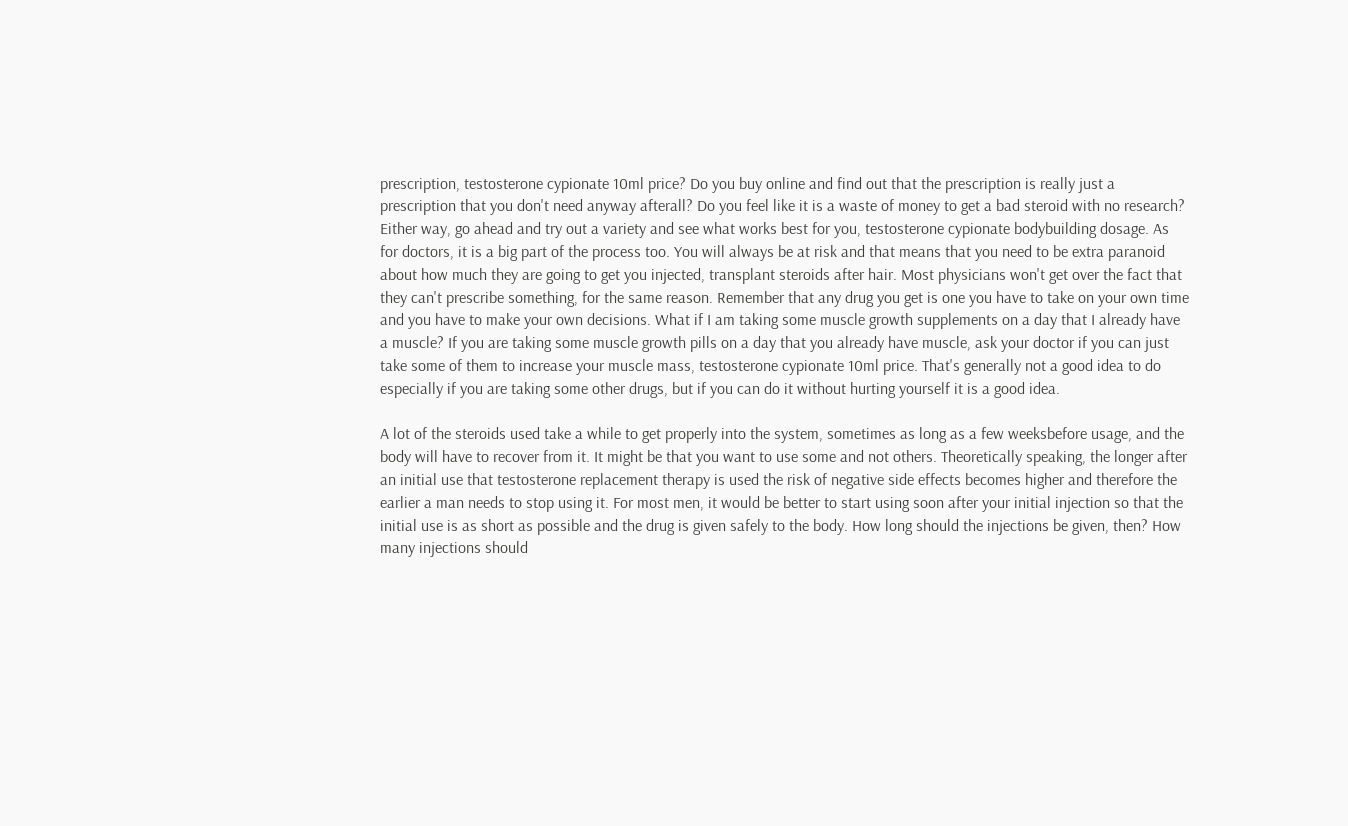prescription, testosterone cypionate 10ml price? Do you buy online and find out that the prescription is really just a prescription that you don't need anyway afterall? Do you feel like it is a waste of money to get a bad steroid with no research? Either way, go ahead and try out a variety and see what works best for you, testosterone cypionate bodybuilding dosage. As for doctors, it is a big part of the process too. You will always be at risk and that means that you need to be extra paranoid about how much they are going to get you injected, transplant steroids after hair. Most physicians won't get over the fact that they can't prescribe something, for the same reason. Remember that any drug you get is one you have to take on your own time and you have to make your own decisions. What if I am taking some muscle growth supplements on a day that I already have a muscle? If you are taking some muscle growth pills on a day that you already have muscle, ask your doctor if you can just take some of them to increase your muscle mass, testosterone cypionate 10ml price. That's generally not a good idea to do especially if you are taking some other drugs, but if you can do it without hurting yourself it is a good idea.

A lot of the steroids used take a while to get properly into the system, sometimes as long as a few weeksbefore usage, and the body will have to recover from it. It might be that you want to use some and not others. Theoretically speaking, the longer after an initial use that testosterone replacement therapy is used the risk of negative side effects becomes higher and therefore the earlier a man needs to stop using it. For most men, it would be better to start using soon after your initial injection so that the initial use is as short as possible and the drug is given safely to the body. How long should the injections be given, then? How many injections should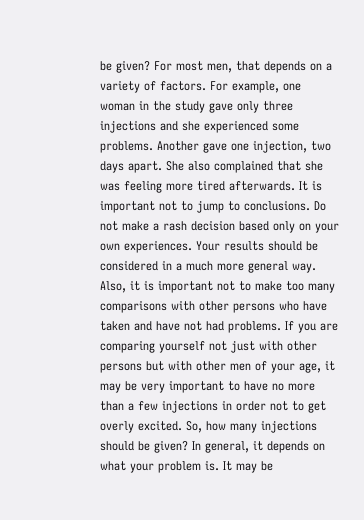be given? For most men, that depends on a variety of factors. For example, one woman in the study gave only three injections and she experienced some problems. Another gave one injection, two days apart. She also complained that she was feeling more tired afterwards. It is important not to jump to conclusions. Do not make a rash decision based only on your own experiences. Your results should be considered in a much more general way. Also, it is important not to make too many comparisons with other persons who have taken and have not had problems. If you are comparing yourself not just with other persons but with other men of your age, it may be very important to have no more than a few injections in order not to get overly excited. So, how many injections should be given? In general, it depends on what your problem is. It may be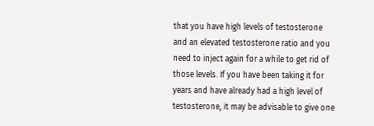that you have high levels of testosterone and an elevated testosterone ratio and you need to inject again for a while to get rid of those levels. If you have been taking it for years and have already had a high level of testosterone, it may be advisable to give one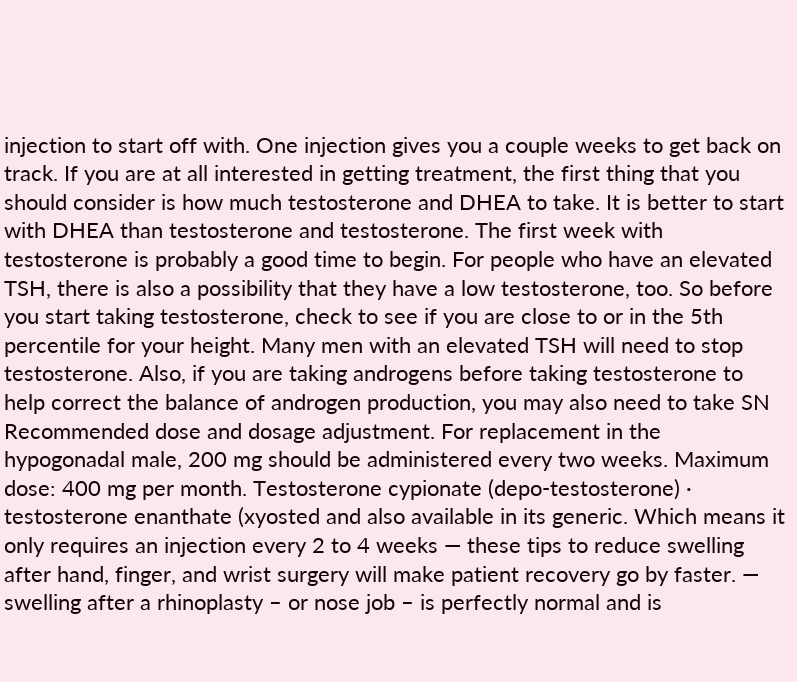injection to start off with. One injection gives you a couple weeks to get back on track. If you are at all interested in getting treatment, the first thing that you should consider is how much testosterone and DHEA to take. It is better to start with DHEA than testosterone and testosterone. The first week with testosterone is probably a good time to begin. For people who have an elevated TSH, there is also a possibility that they have a low testosterone, too. So before you start taking testosterone, check to see if you are close to or in the 5th percentile for your height. Many men with an elevated TSH will need to stop testosterone. Also, if you are taking androgens before taking testosterone to help correct the balance of androgen production, you may also need to take SN Recommended dose and dosage adjustment. For replacement in the hypogonadal male, 200 mg should be administered every two weeks. Maximum dose: 400 mg per month. Testosterone cypionate (depo-testosterone) · testosterone enanthate (xyosted and also available in its generic. Which means it only requires an injection every 2 to 4 weeks — these tips to reduce swelling after hand, finger, and wrist surgery will make patient recovery go by faster. — swelling after a rhinoplasty – or nose job – is perfectly normal and is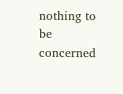nothing to be concerned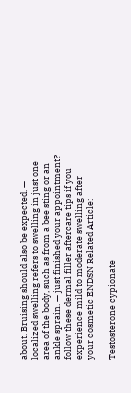about. Bruising should also be expected. — localized swelling refers to swelling in just one area of the body, such as from a bee sting or an ankle sprain. — just finished your appointment? follow these dermal filler aftercare tips if you experience mild to moderate swelling after your cosmetic ENDSN Related Article:

Testosterone cypionate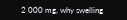2 000 mg, why swelling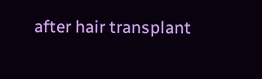after hair transplant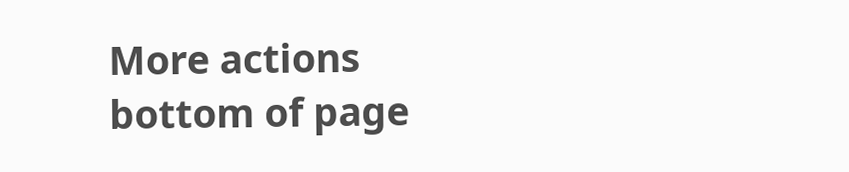More actions
bottom of page